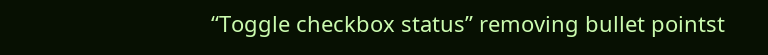“Toggle checkbox status” removing bullet pointst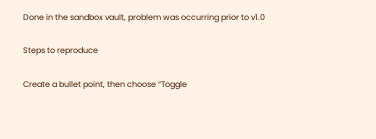Done in the sandbox vault, problem was occurring prior to v1.0

Steps to reproduce

Create a bullet point, then choose “Toggle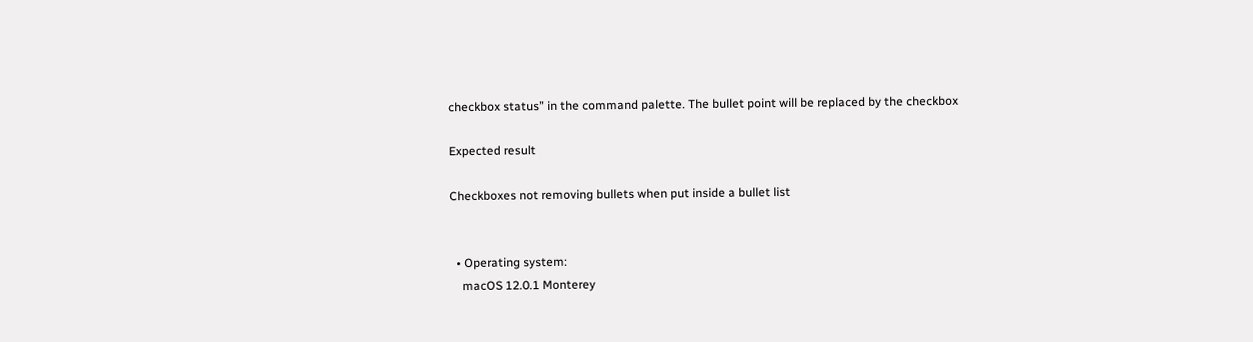checkbox status” in the command palette. The bullet point will be replaced by the checkbox

Expected result

Checkboxes not removing bullets when put inside a bullet list


  • Operating system:
    macOS 12.0.1 Monterey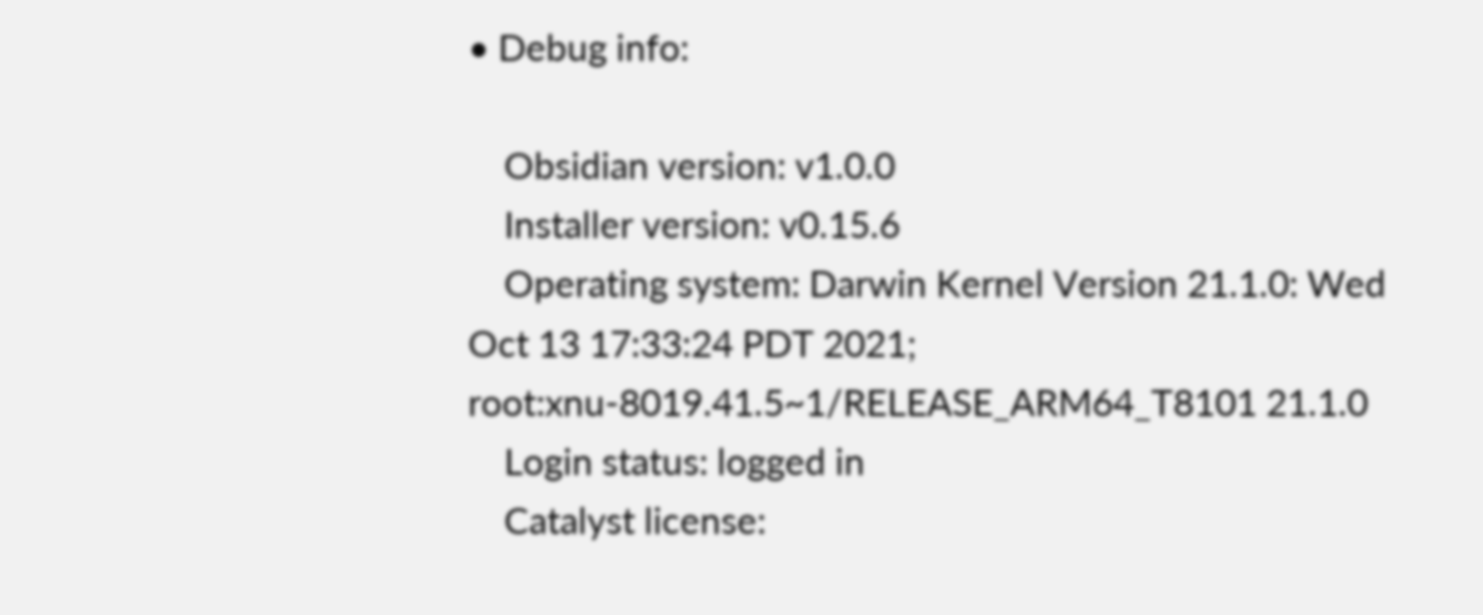• Debug info:

    Obsidian version: v1.0.0
    Installer version: v0.15.6
    Operating system: Darwin Kernel Version 21.1.0: Wed Oct 13 17:33:24 PDT 2021; root:xnu-8019.41.5~1/RELEASE_ARM64_T8101 21.1.0
    Login status: logged in
    Catalyst license: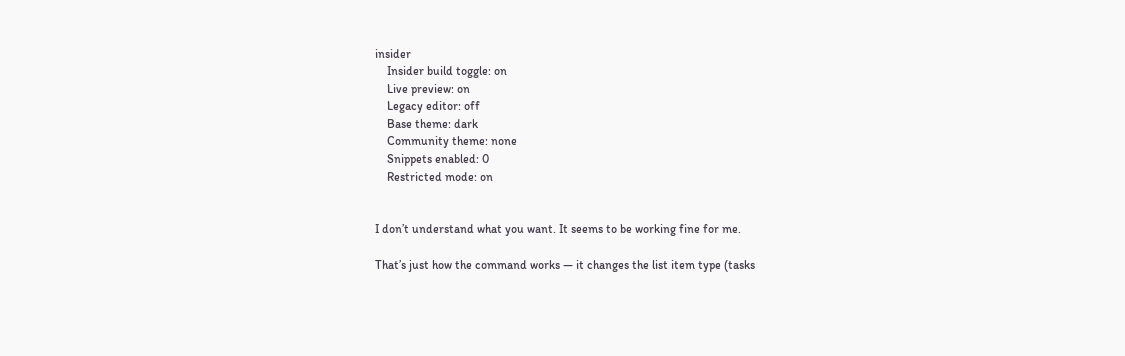insider
    Insider build toggle: on
    Live preview: on
    Legacy editor: off
    Base theme: dark
    Community theme: none
    Snippets enabled: 0
    Restricted mode: on


I don’t understand what you want. It seems to be working fine for me.

That’s just how the command works — it changes the list item type (tasks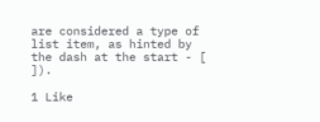are considered a type of list item, as hinted by the dash at the start - [ ]).

1 Like